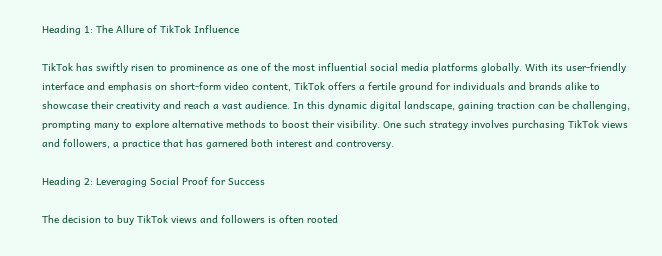Heading 1: The Allure of TikTok Influence

TikTok has swiftly risen to prominence as one of the most influential social media platforms globally. With its user-friendly interface and emphasis on short-form video content, TikTok offers a fertile ground for individuals and brands alike to showcase their creativity and reach a vast audience. In this dynamic digital landscape, gaining traction can be challenging, prompting many to explore alternative methods to boost their visibility. One such strategy involves purchasing TikTok views and followers, a practice that has garnered both interest and controversy.

Heading 2: Leveraging Social Proof for Success

The decision to buy TikTok views and followers is often rooted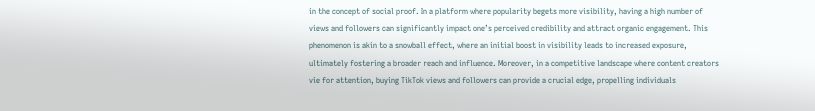in the concept of social proof. In a platform where popularity begets more visibility, having a high number of views and followers can significantly impact one’s perceived credibility and attract organic engagement. This phenomenon is akin to a snowball effect, where an initial boost in visibility leads to increased exposure, ultimately fostering a broader reach and influence. Moreover, in a competitive landscape where content creators vie for attention, buying TikTok views and followers can provide a crucial edge, propelling individuals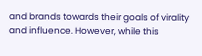and brands towards their goals of virality and influence. However, while this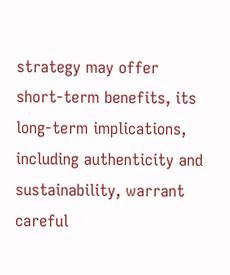strategy may offer short-term benefits, its long-term implications, including authenticity and sustainability, warrant careful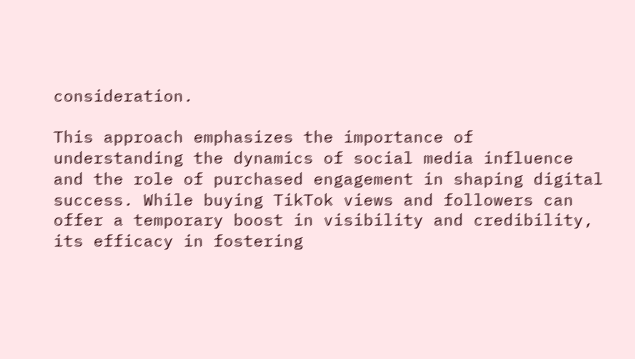consideration.

This approach emphasizes the importance of understanding the dynamics of social media influence and the role of purchased engagement in shaping digital success. While buying TikTok views and followers can offer a temporary boost in visibility and credibility, its efficacy in fostering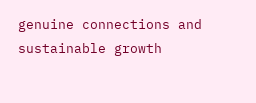genuine connections and sustainable growth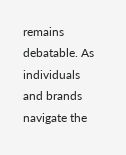remains debatable. As individuals and brands navigate the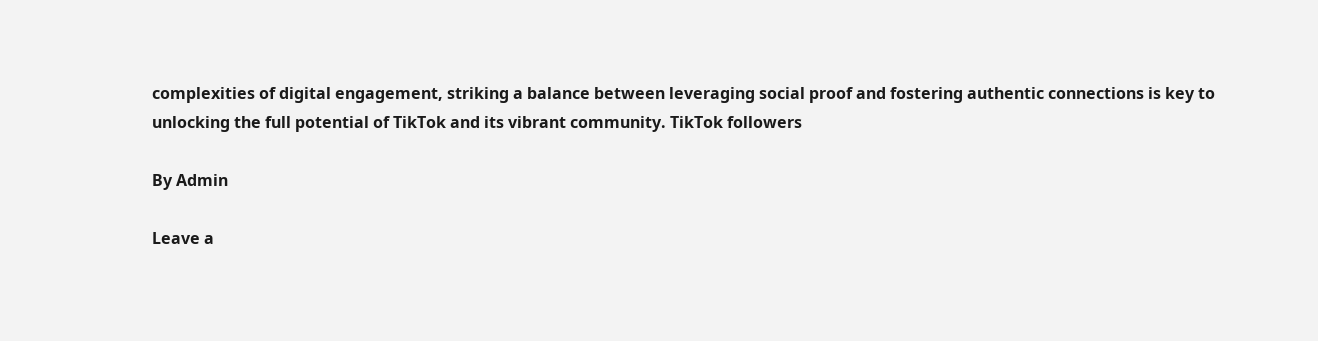complexities of digital engagement, striking a balance between leveraging social proof and fostering authentic connections is key to unlocking the full potential of TikTok and its vibrant community. TikTok followers

By Admin

Leave a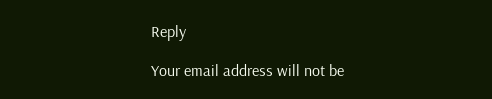Reply

Your email address will not be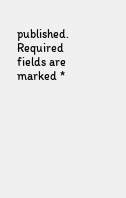published. Required fields are marked *